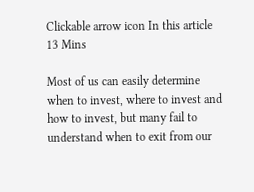Clickable arrow icon In this article
13 Mins

Most of us can easily determine when to invest, where to invest and how to invest, but many fail to understand when to exit from our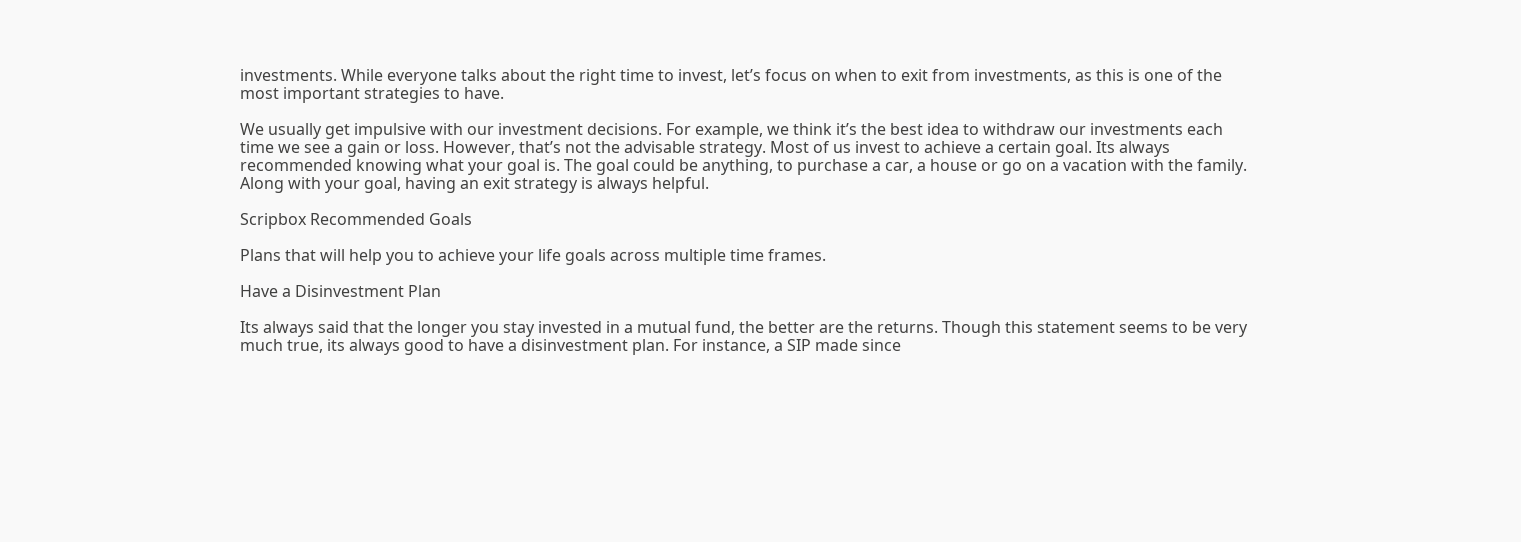investments. While everyone talks about the right time to invest, let’s focus on when to exit from investments, as this is one of the most important strategies to have.

We usually get impulsive with our investment decisions. For example, we think it’s the best idea to withdraw our investments each time we see a gain or loss. However, that’s not the advisable strategy. Most of us invest to achieve a certain goal. Its always recommended knowing what your goal is. The goal could be anything, to purchase a car, a house or go on a vacation with the family. Along with your goal, having an exit strategy is always helpful.

Scripbox Recommended Goals

Plans that will help you to achieve your life goals across multiple time frames.

Have a Disinvestment Plan

Its always said that the longer you stay invested in a mutual fund, the better are the returns. Though this statement seems to be very much true, its always good to have a disinvestment plan. For instance, a SIP made since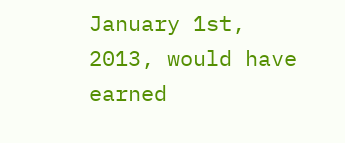January 1st, 2013, would have earned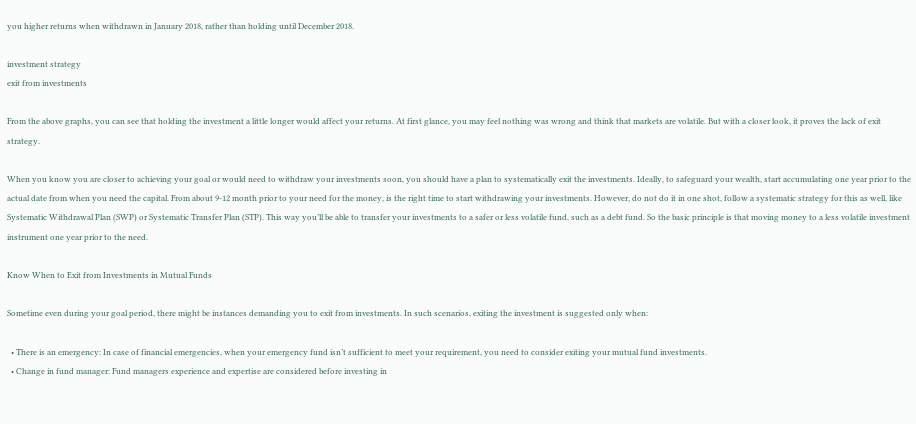you higher returns when withdrawn in January 2018, rather than holding until December 2018.

investment strategy
exit from investments

From the above graphs, you can see that holding the investment a little longer would affect your returns. At first glance, you may feel nothing was wrong and think that markets are volatile. But with a closer look, it proves the lack of exit strategy.

When you know you are closer to achieving your goal or would need to withdraw your investments soon, you should have a plan to systematically exit the investments. Ideally, to safeguard your wealth, start accumulating one year prior to the actual date from when you need the capital. From about 9-12 month prior to your need for the money, is the right time to start withdrawing your investments. However, do not do it in one shot, follow a systematic strategy for this as well, like Systematic Withdrawal Plan (SWP) or Systematic Transfer Plan (STP). This way you’ll be able to transfer your investments to a safer or less volatile fund, such as a debt fund. So the basic principle is that moving money to a less volatile investment instrument one year prior to the need.

Know When to Exit from Investments in Mutual Funds

Sometime even during your goal period, there might be instances demanding you to exit from investments. In such scenarios, exiting the investment is suggested only when:

  • There is an emergency: In case of financial emergencies, when your emergency fund isn’t sufficient to meet your requirement, you need to consider exiting your mutual fund investments.
  • Change in fund manager: Fund managers experience and expertise are considered before investing in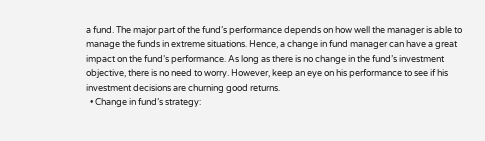a fund. The major part of the fund’s performance depends on how well the manager is able to manage the funds in extreme situations. Hence, a change in fund manager can have a great impact on the fund’s performance. As long as there is no change in the fund’s investment objective, there is no need to worry. However, keep an eye on his performance to see if his investment decisions are churning good returns.
  • Change in fund’s strategy: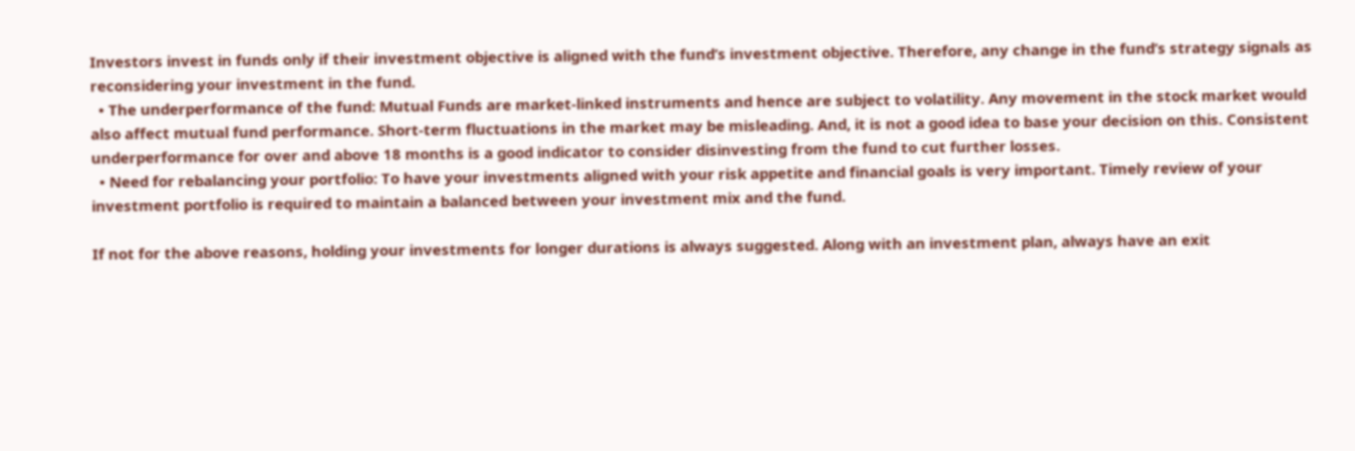Investors invest in funds only if their investment objective is aligned with the fund’s investment objective. Therefore, any change in the fund’s strategy signals as reconsidering your investment in the fund.
  • The underperformance of the fund: Mutual Funds are market-linked instruments and hence are subject to volatility. Any movement in the stock market would also affect mutual fund performance. Short-term fluctuations in the market may be misleading. And, it is not a good idea to base your decision on this. Consistent underperformance for over and above 18 months is a good indicator to consider disinvesting from the fund to cut further losses.
  • Need for rebalancing your portfolio: To have your investments aligned with your risk appetite and financial goals is very important. Timely review of your investment portfolio is required to maintain a balanced between your investment mix and the fund.

If not for the above reasons, holding your investments for longer durations is always suggested. Along with an investment plan, always have an exit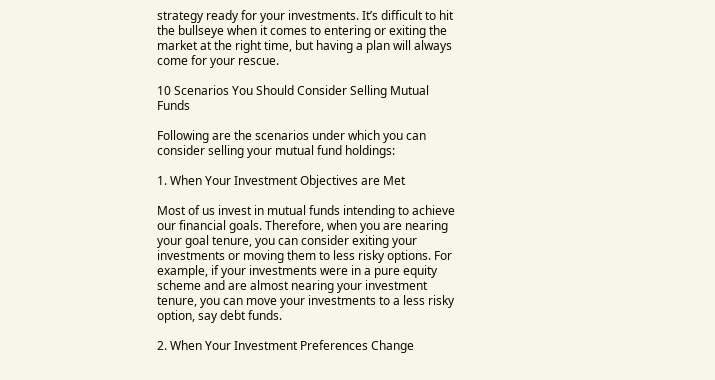strategy ready for your investments. It’s difficult to hit the bullseye when it comes to entering or exiting the market at the right time, but having a plan will always come for your rescue.

10 Scenarios You Should Consider Selling Mutual Funds

Following are the scenarios under which you can consider selling your mutual fund holdings:

1. When Your Investment Objectives are Met

Most of us invest in mutual funds intending to achieve our financial goals. Therefore, when you are nearing your goal tenure, you can consider exiting your investments or moving them to less risky options. For example, if your investments were in a pure equity scheme and are almost nearing your investment tenure, you can move your investments to a less risky option, say debt funds.

2. When Your Investment Preferences Change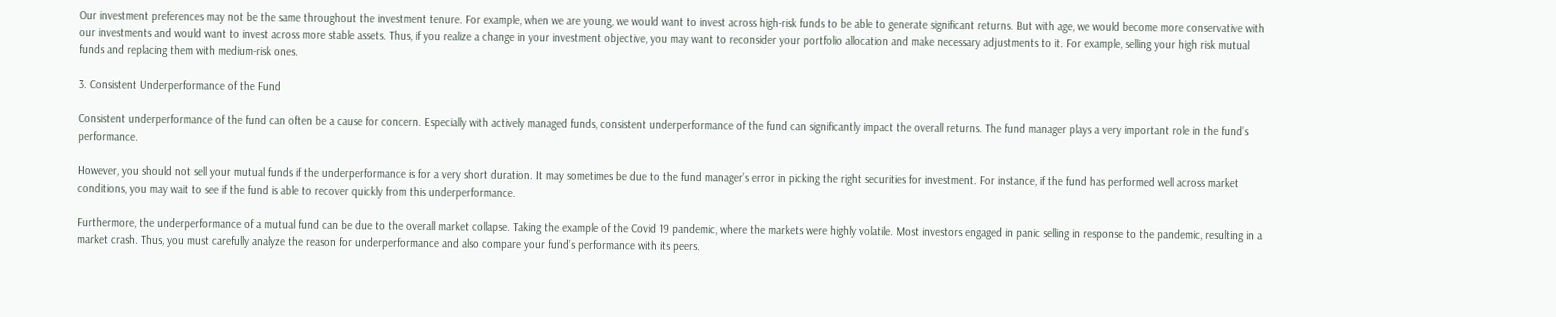Our investment preferences may not be the same throughout the investment tenure. For example, when we are young, we would want to invest across high-risk funds to be able to generate significant returns. But with age, we would become more conservative with our investments and would want to invest across more stable assets. Thus, if you realize a change in your investment objective, you may want to reconsider your portfolio allocation and make necessary adjustments to it. For example, selling your high risk mutual funds and replacing them with medium-risk ones.

3. Consistent Underperformance of the Fund

Consistent underperformance of the fund can often be a cause for concern. Especially with actively managed funds, consistent underperformance of the fund can significantly impact the overall returns. The fund manager plays a very important role in the fund’s performance.

However, you should not sell your mutual funds if the underperformance is for a very short duration. It may sometimes be due to the fund manager’s error in picking the right securities for investment. For instance, if the fund has performed well across market conditions, you may wait to see if the fund is able to recover quickly from this underperformance.

Furthermore, the underperformance of a mutual fund can be due to the overall market collapse. Taking the example of the Covid 19 pandemic, where the markets were highly volatile. Most investors engaged in panic selling in response to the pandemic, resulting in a market crash. Thus, you must carefully analyze the reason for underperformance and also compare your fund’s performance with its peers.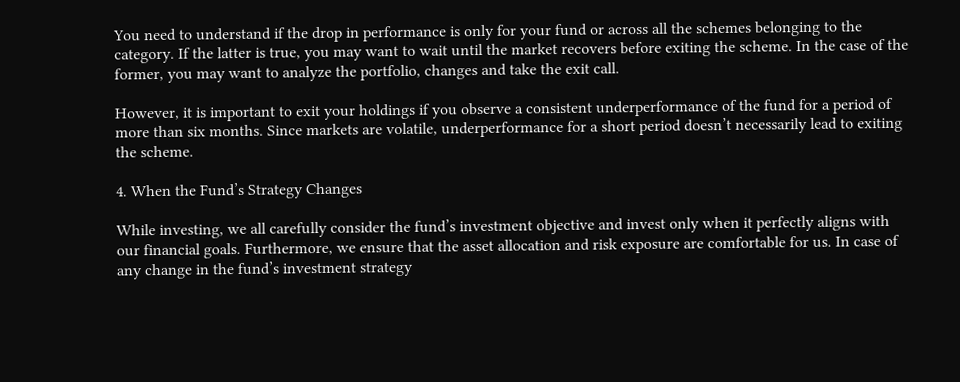You need to understand if the drop in performance is only for your fund or across all the schemes belonging to the category. If the latter is true, you may want to wait until the market recovers before exiting the scheme. In the case of the former, you may want to analyze the portfolio, changes and take the exit call.

However, it is important to exit your holdings if you observe a consistent underperformance of the fund for a period of more than six months. Since markets are volatile, underperformance for a short period doesn’t necessarily lead to exiting the scheme.

4. When the Fund’s Strategy Changes

While investing, we all carefully consider the fund’s investment objective and invest only when it perfectly aligns with our financial goals. Furthermore, we ensure that the asset allocation and risk exposure are comfortable for us. In case of any change in the fund’s investment strategy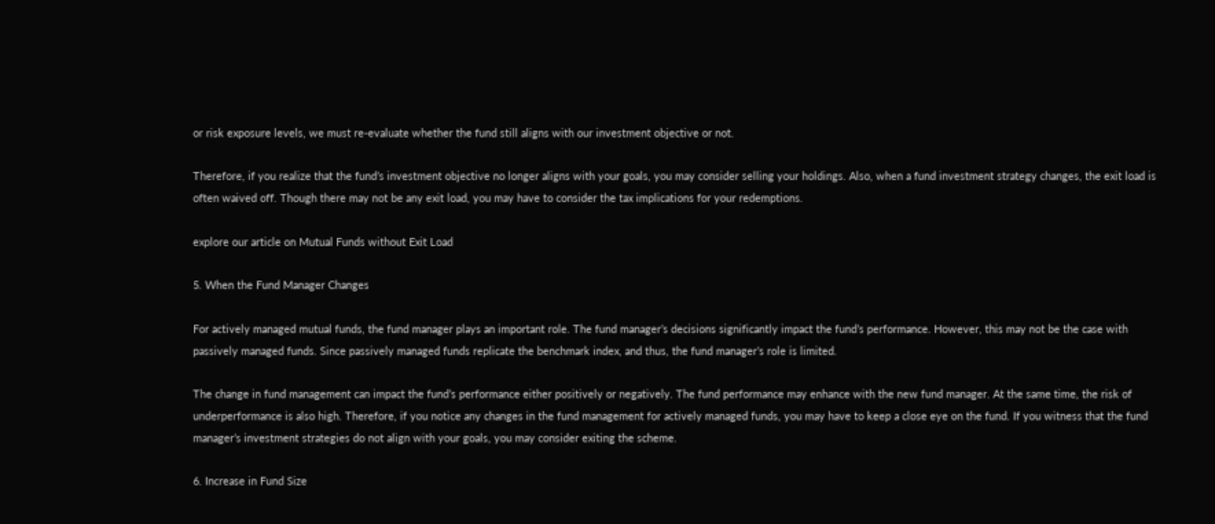or risk exposure levels, we must re-evaluate whether the fund still aligns with our investment objective or not.

Therefore, if you realize that the fund’s investment objective no longer aligns with your goals, you may consider selling your holdings. Also, when a fund investment strategy changes, the exit load is often waived off. Though there may not be any exit load, you may have to consider the tax implications for your redemptions.

explore our article on Mutual Funds without Exit Load

5. When the Fund Manager Changes

For actively managed mutual funds, the fund manager plays an important role. The fund manager’s decisions significantly impact the fund’s performance. However, this may not be the case with passively managed funds. Since passively managed funds replicate the benchmark index, and thus, the fund manager’s role is limited.

The change in fund management can impact the fund’s performance either positively or negatively. The fund performance may enhance with the new fund manager. At the same time, the risk of underperformance is also high. Therefore, if you notice any changes in the fund management for actively managed funds, you may have to keep a close eye on the fund. If you witness that the fund manager’s investment strategies do not align with your goals, you may consider exiting the scheme.

6. Increase in Fund Size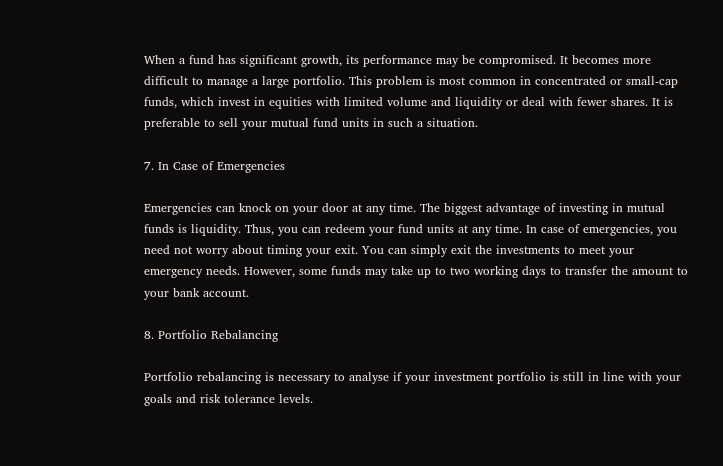When a fund has significant growth, its performance may be compromised. It becomes more difficult to manage a large portfolio. This problem is most common in concentrated or small-cap funds, which invest in equities with limited volume and liquidity or deal with fewer shares. It is preferable to sell your mutual fund units in such a situation.

7. In Case of Emergencies

Emergencies can knock on your door at any time. The biggest advantage of investing in mutual funds is liquidity. Thus, you can redeem your fund units at any time. In case of emergencies, you need not worry about timing your exit. You can simply exit the investments to meet your emergency needs. However, some funds may take up to two working days to transfer the amount to your bank account.

8. Portfolio Rebalancing

Portfolio rebalancing is necessary to analyse if your investment portfolio is still in line with your goals and risk tolerance levels.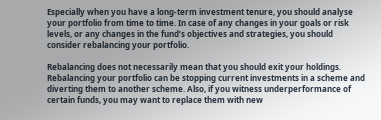Especially when you have a long-term investment tenure, you should analyse your portfolio from time to time. In case of any changes in your goals or risk levels, or any changes in the fund’s objectives and strategies, you should consider rebalancing your portfolio.

Rebalancing does not necessarily mean that you should exit your holdings. Rebalancing your portfolio can be stopping current investments in a scheme and diverting them to another scheme. Also, if you witness underperformance of certain funds, you may want to replace them with new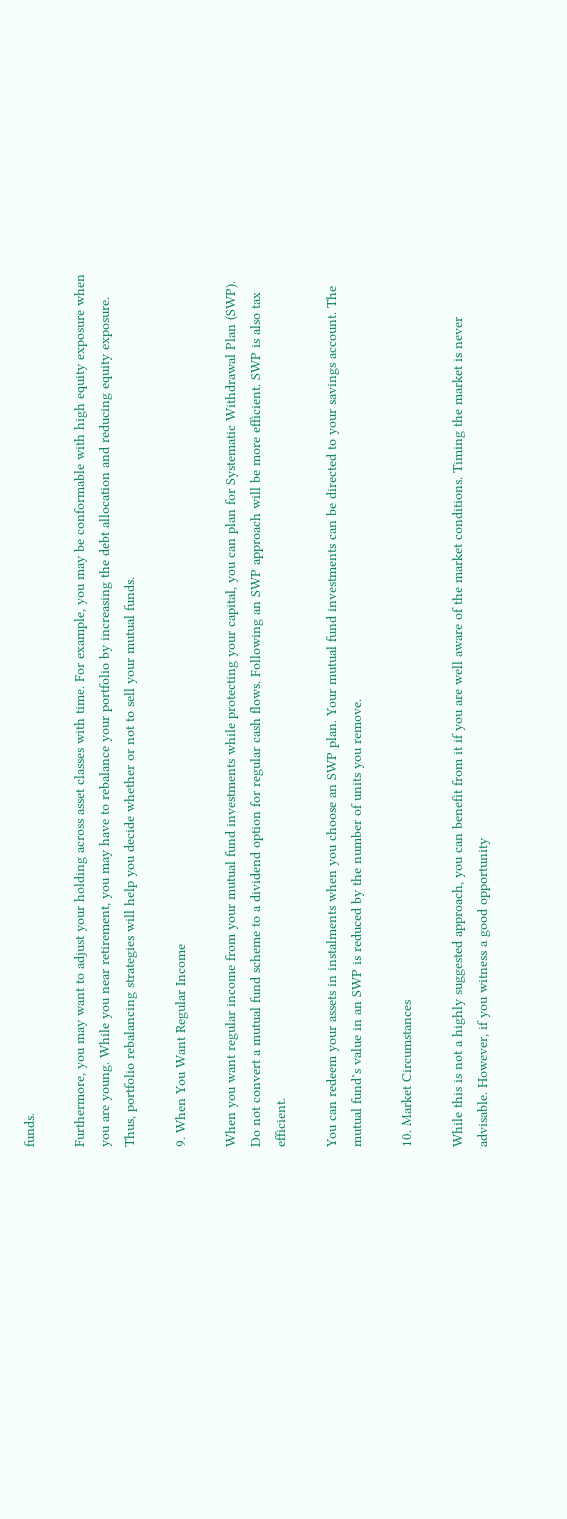funds.

Furthermore, you may want to adjust your holding across asset classes with time. For example, you may be conformable with high equity exposure when you are young. While you near retirement, you may have to rebalance your portfolio by increasing the debt allocation and reducing equity exposure. Thus, portfolio rebalancing strategies will help you decide whether or not to sell your mutual funds.

9. When You Want Regular Income

When you want regular income from your mutual fund investments while protecting your capital, you can plan for Systematic Withdrawal Plan (SWP). Do not convert a mutual fund scheme to a dividend option for regular cash flows. Following an SWP approach will be more efficient. SWP is also tax efficient.

You can redeem your assets in instalments when you choose an SWP plan. Your mutual fund investments can be directed to your savings account. The mutual fund’s value in an SWP is reduced by the number of units you remove.

10. Market Circumstances

While this is not a highly suggested approach, you can benefit from it if you are well aware of the market conditions. Timing the market is never advisable. However, if you witness a good opportunity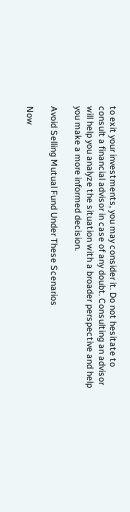to exit your investments, you may consider it. Do not hesitate to consult a financial advisor in case of any doubt. Consulting an advisor will help you analyze the situation with a broader perspective and help you make a more informed decision.

Avoid Selling Mutual Fund Under These Scenarios

Now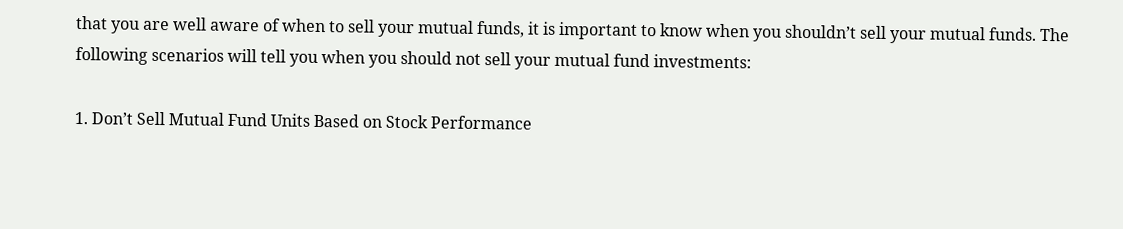that you are well aware of when to sell your mutual funds, it is important to know when you shouldn’t sell your mutual funds. The following scenarios will tell you when you should not sell your mutual fund investments:

1. Don’t Sell Mutual Fund Units Based on Stock Performance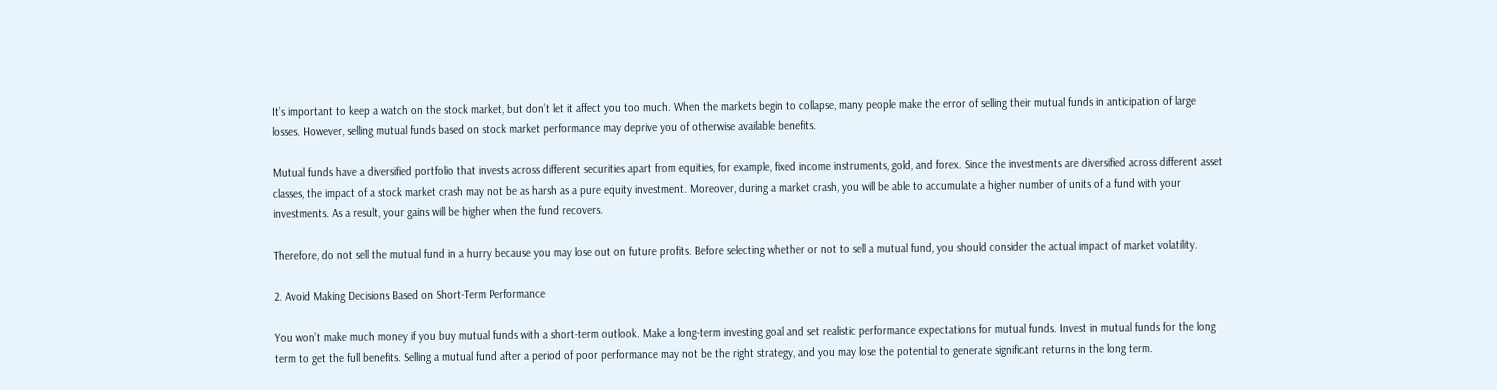It’s important to keep a watch on the stock market, but don’t let it affect you too much. When the markets begin to collapse, many people make the error of selling their mutual funds in anticipation of large losses. However, selling mutual funds based on stock market performance may deprive you of otherwise available benefits.

Mutual funds have a diversified portfolio that invests across different securities apart from equities, for example, fixed income instruments, gold, and forex. Since the investments are diversified across different asset classes, the impact of a stock market crash may not be as harsh as a pure equity investment. Moreover, during a market crash, you will be able to accumulate a higher number of units of a fund with your investments. As a result, your gains will be higher when the fund recovers.

Therefore, do not sell the mutual fund in a hurry because you may lose out on future profits. Before selecting whether or not to sell a mutual fund, you should consider the actual impact of market volatility.

2. Avoid Making Decisions Based on Short-Term Performance

You won’t make much money if you buy mutual funds with a short-term outlook. Make a long-term investing goal and set realistic performance expectations for mutual funds. Invest in mutual funds for the long term to get the full benefits. Selling a mutual fund after a period of poor performance may not be the right strategy, and you may lose the potential to generate significant returns in the long term.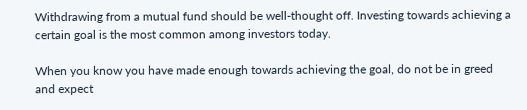Withdrawing from a mutual fund should be well-thought off. Investing towards achieving a certain goal is the most common among investors today.

When you know you have made enough towards achieving the goal, do not be in greed and expect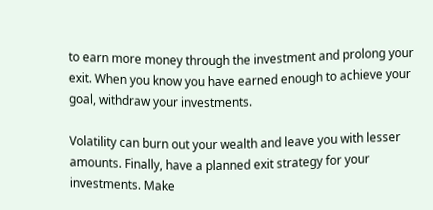to earn more money through the investment and prolong your exit. When you know you have earned enough to achieve your goal, withdraw your investments.

Volatility can burn out your wealth and leave you with lesser amounts. Finally, have a planned exit strategy for your investments. Make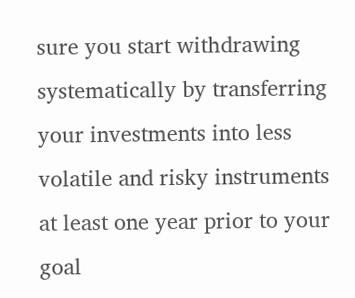sure you start withdrawing systematically by transferring your investments into less volatile and risky instruments at least one year prior to your goal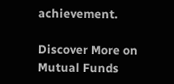achievement.

Discover More on Mutual Funds